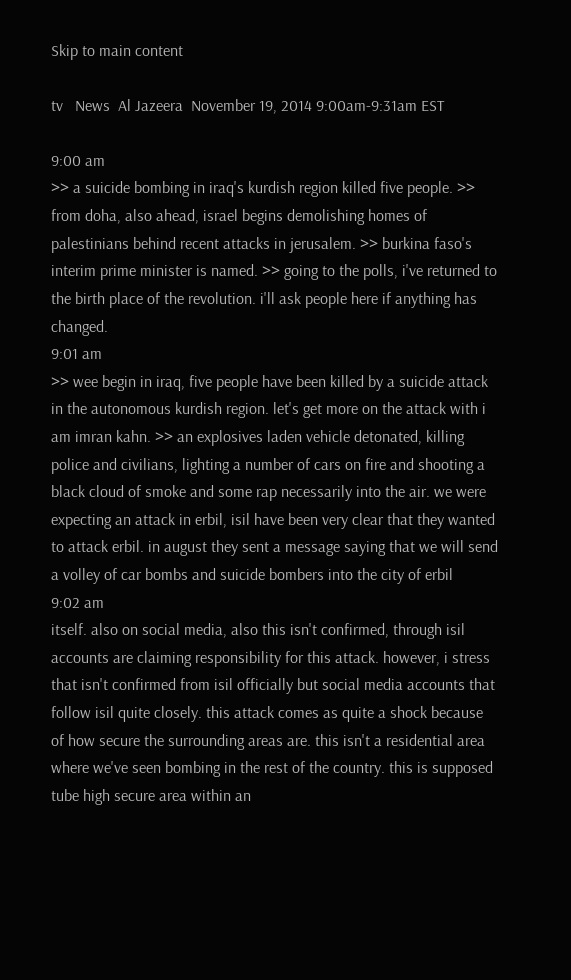Skip to main content

tv   News  Al Jazeera  November 19, 2014 9:00am-9:31am EST

9:00 am
>> a suicide bombing in iraq's kurdish region killed five people. >> from doha, also ahead, israel begins demolishing homes of palestinians behind recent attacks in jerusalem. >> burkina faso's interim prime minister is named. >> going to the polls, i've returned to the birth place of the revolution. i'll ask people here if anything has changed.
9:01 am
>> wee begin in iraq, five people have been killed by a suicide attack in the autonomous kurdish region. let's get more on the attack with i am imran kahn. >> an explosives laden vehicle detonated, killing police and civilians, lighting a number of cars on fire and shooting a black cloud of smoke and some rap necessarily into the air. we were expecting an attack in erbil, isil have been very clear that they wanted to attack erbil. in august they sent a message saying that we will send a volley of car bombs and suicide bombers into the city of erbil
9:02 am
itself. also on social media, also this isn't confirmed, through isil accounts are claiming responsibility for this attack. however, i stress that isn't confirmed from isil officially but social media accounts that follow isil quite closely. this attack comes as quite a shock because of how secure the surrounding areas are. this isn't a residential area where we've seen bombing in the rest of the country. this is supposed tube high secure area within an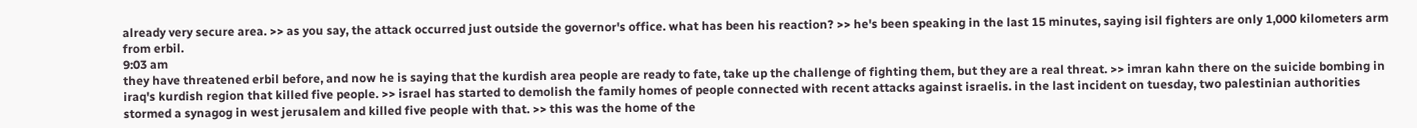already very secure area. >> as you say, the attack occurred just outside the governor's office. what has been his reaction? >> he's been speaking in the last 15 minutes, saying isil fighters are only 1,000 kilometers arm from erbil.
9:03 am
they have threatened erbil before, and now he is saying that the kurdish area people are ready to fate, take up the challenge of fighting them, but they are a real threat. >> imran kahn there on the suicide bombing in iraq's kurdish region that killed five people. >> israel has started to demolish the family homes of people connected with recent attacks against israelis. in the last incident on tuesday, two palestinian authorities stormed a synagog in west jerusalem and killed five people with that. >> this was the home of the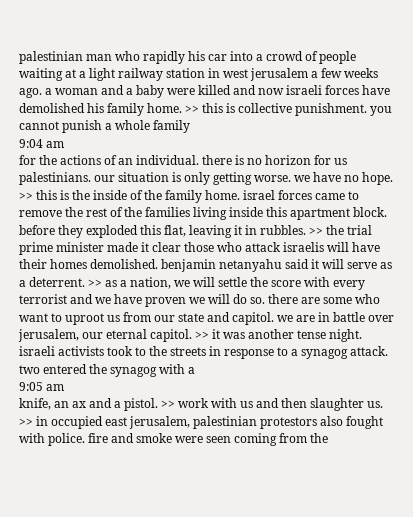palestinian man who rapidly his car into a crowd of people waiting at a light railway station in west jerusalem a few weeks ago. a woman and a baby were killed and now israeli forces have demolished his family home. >> this is collective punishment. you cannot punish a whole family
9:04 am
for the actions of an individual. there is no horizon for us palestinians. our situation is only getting worse. we have no hope. >> this is the inside of the family home. israel forces came to remove the rest of the families living inside this apartment block. before they exploded this flat, leaving it in rubbles. >> the trial prime minister made it clear those who attack israelis will have their homes demolished. benjamin netanyahu said it will serve as a deterrent. >> as a nation, we will settle the score with every terrorist and we have proven we will do so. there are some who want to uproot us from our state and capitol. we are in battle over jerusalem, our eternal capitol. >> it was another tense night. israeli activists took to the streets in response to a synagog attack. two entered the synagog with a
9:05 am
knife, an ax and a pistol. >> work with us and then slaughter us. >> in occupied east jerusalem, palestinian protestors also fought with police. fire and smoke were seen coming from the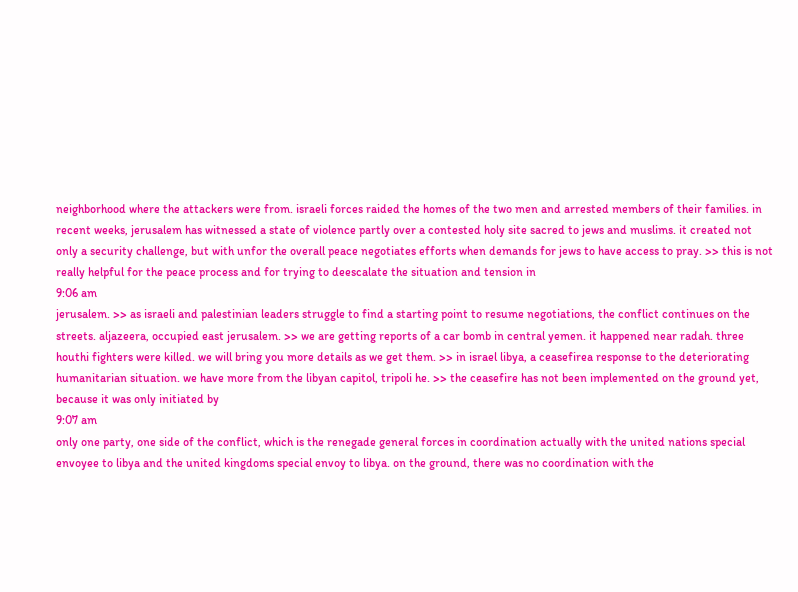neighborhood where the attackers were from. israeli forces raided the homes of the two men and arrested members of their families. in recent weeks, jerusalem has witnessed a state of violence partly over a contested holy site sacred to jews and muslims. it created not only a security challenge, but with unfor the overall peace negotiates efforts when demands for jews to have access to pray. >> this is not really helpful for the peace process and for trying to deescalate the situation and tension in
9:06 am
jerusalem. >> as israeli and palestinian leaders struggle to find a starting point to resume negotiations, the conflict continues on the streets. aljazeera, occupied east jerusalem. >> we are getting reports of a car bomb in central yemen. it happened near radah. three houthi fighters were killed. we will bring you more details as we get them. >> in israel libya, a ceasefirea response to the deteriorating humanitarian situation. we have more from the libyan capitol, tripoli he. >> the ceasefire has not been implemented on the ground yet, because it was only initiated by
9:07 am
only one party, one side of the conflict, which is the renegade general forces in coordination actually with the united nations special envoyee to libya and the united kingdoms special envoy to libya. on the ground, there was no coordination with the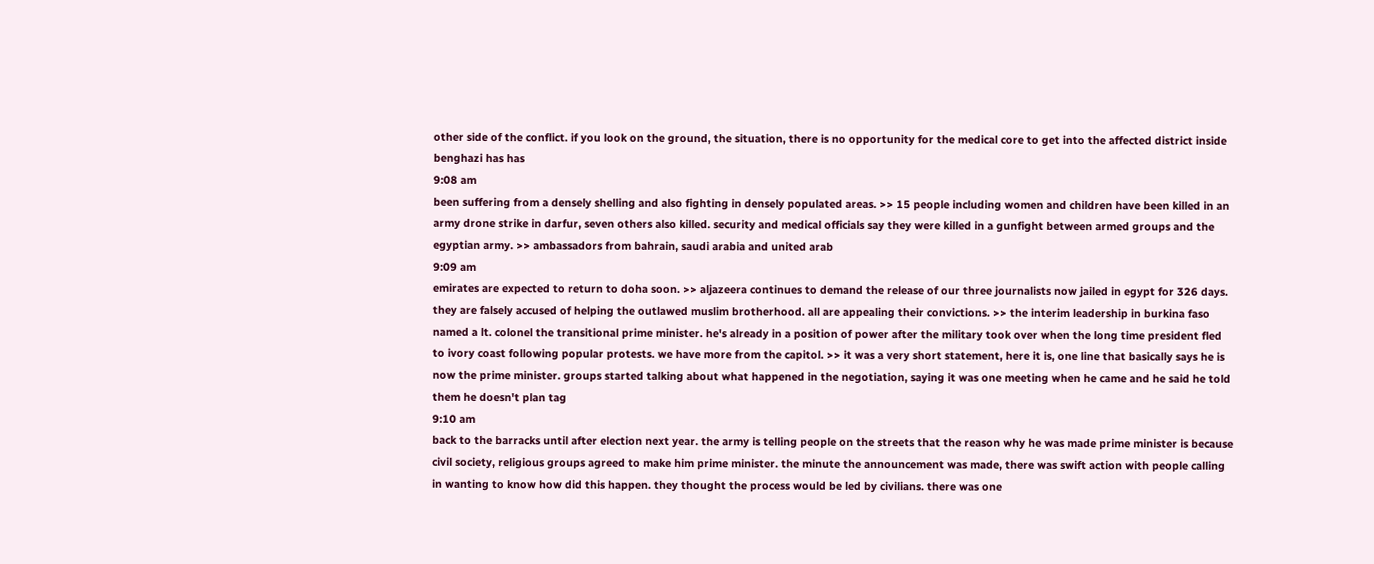other side of the conflict. if you look on the ground, the situation, there is no opportunity for the medical core to get into the affected district inside benghazi has has
9:08 am
been suffering from a densely shelling and also fighting in densely populated areas. >> 15 people including women and children have been killed in an army drone strike in darfur, seven others also killed. security and medical officials say they were killed in a gunfight between armed groups and the egyptian army. >> ambassadors from bahrain, saudi arabia and united arab
9:09 am
emirates are expected to return to doha soon. >> aljazeera continues to demand the release of our three journalists now jailed in egypt for 326 days. they are falsely accused of helping the outlawed muslim brotherhood. all are appealing their convictions. >> the interim leadership in burkina faso named a lt. colonel the transitional prime minister. he's already in a position of power after the military took over when the long time president fled to ivory coast following popular protests. we have more from the capitol. >> it was a very short statement, here it is, one line that basically says he is now the prime minister. groups started talking about what happened in the negotiation, saying it was one meeting when he came and he said he told them he doesn't plan tag
9:10 am
back to the barracks until after election next year. the army is telling people on the streets that the reason why he was made prime minister is because civil society, religious groups agreed to make him prime minister. the minute the announcement was made, there was swift action with people calling in wanting to know how did this happen. they thought the process would be led by civilians. there was one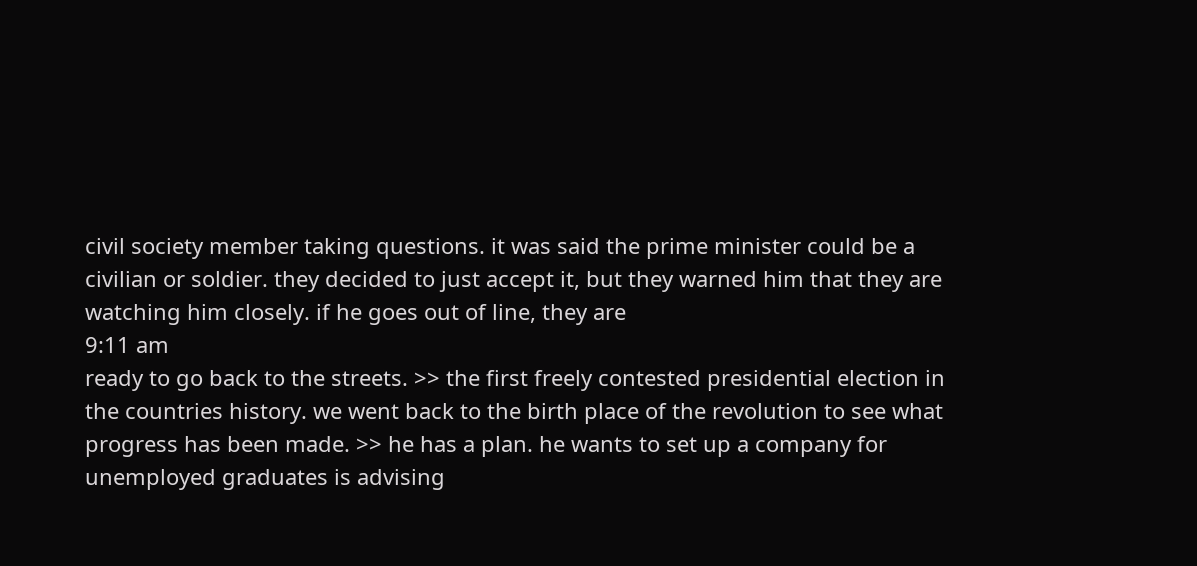civil society member taking questions. it was said the prime minister could be a civilian or soldier. they decided to just accept it, but they warned him that they are watching him closely. if he goes out of line, they are
9:11 am
ready to go back to the streets. >> the first freely contested presidential election in the countries history. we went back to the birth place of the revolution to see what progress has been made. >> he has a plan. he wants to set up a company for unemployed graduates is advising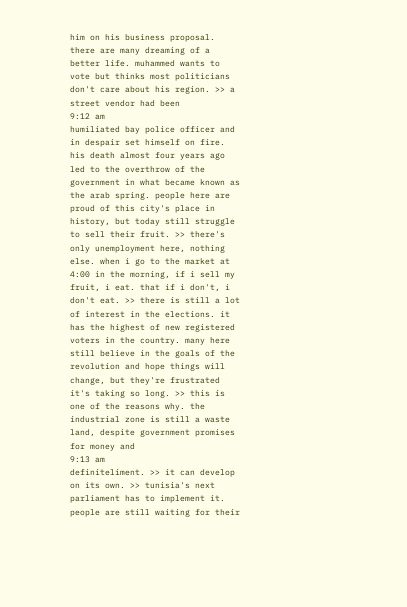him on his business proposal. there are many dreaming of a better life. muhammed wants to vote but thinks most politicians don't care about his region. >> a street vendor had been
9:12 am
humiliated bay police officer and in despair set himself on fire. his death almost four years ago led to the overthrow of the government in what became known as the arab spring. people here are proud of this city's place in history, but today still struggle to sell their fruit. >> there's only unemployment here, nothing else. when i go to the market at 4:00 in the morning, if i sell my fruit, i eat. that if i don't, i don't eat. >> there is still a lot of interest in the elections. it has the highest of new registered voters in the country. many here still believe in the goals of the revolution and hope things will change, but they're frustrated it's taking so long. >> this is one of the reasons why. the industrial zone is still a waste land, despite government promises for money and
9:13 am
definiteliment. >> it can develop on its own. >> tunisia's next parliament has to implement it. people are still waiting for their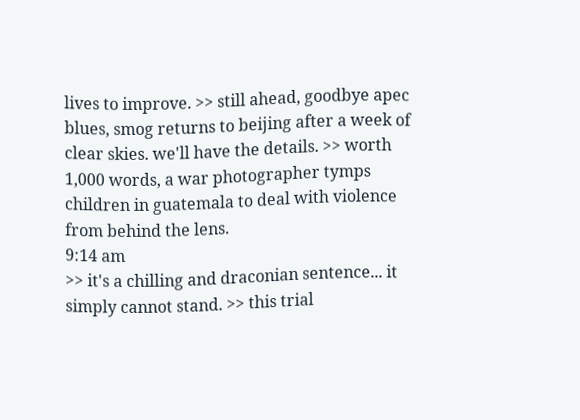lives to improve. >> still ahead, goodbye apec blues, smog returns to beijing after a week of clear skies. we'll have the details. >> worth 1,000 words, a war photographer tymps children in guatemala to deal with violence from behind the lens.
9:14 am
>> it's a chilling and draconian sentence... it simply cannot stand. >> this trial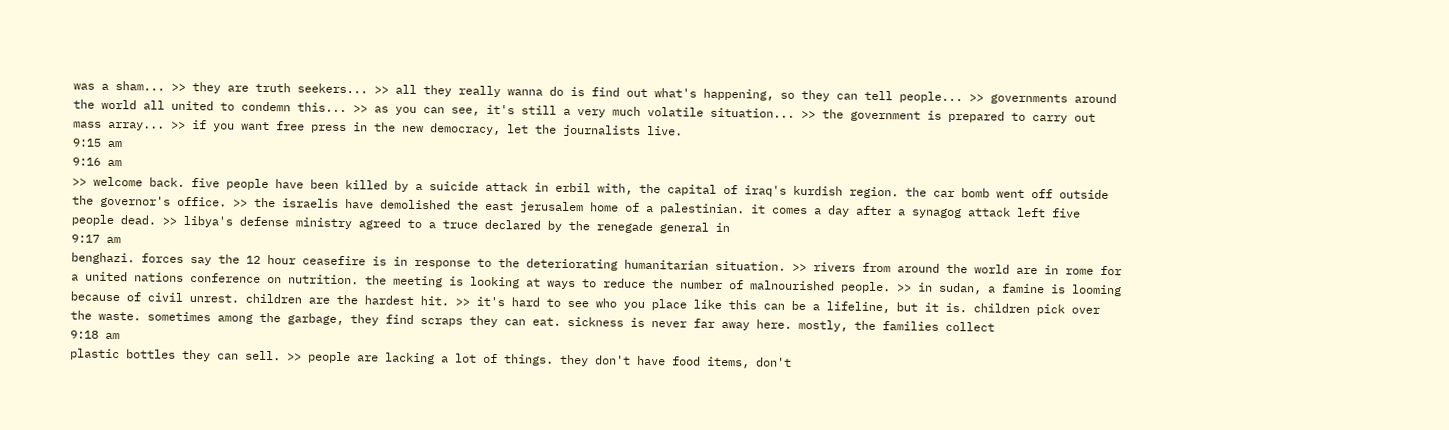was a sham... >> they are truth seekers... >> all they really wanna do is find out what's happening, so they can tell people... >> governments around the world all united to condemn this... >> as you can see, it's still a very much volatile situation... >> the government is prepared to carry out mass array... >> if you want free press in the new democracy, let the journalists live.
9:15 am
9:16 am
>> welcome back. five people have been killed by a suicide attack in erbil with, the capital of iraq's kurdish region. the car bomb went off outside the governor's office. >> the israelis have demolished the east jerusalem home of a palestinian. it comes a day after a synagog attack left five people dead. >> libya's defense ministry agreed to a truce declared by the renegade general in
9:17 am
benghazi. forces say the 12 hour ceasefire is in response to the deteriorating humanitarian situation. >> rivers from around the world are in rome for a united nations conference on nutrition. the meeting is looking at ways to reduce the number of malnourished people. >> in sudan, a famine is looming because of civil unrest. children are the hardest hit. >> it's hard to see who you place like this can be a lifeline, but it is. children pick over the waste. sometimes among the garbage, they find scraps they can eat. sickness is never far away here. mostly, the families collect
9:18 am
plastic bottles they can sell. >> people are lacking a lot of things. they don't have food items, don't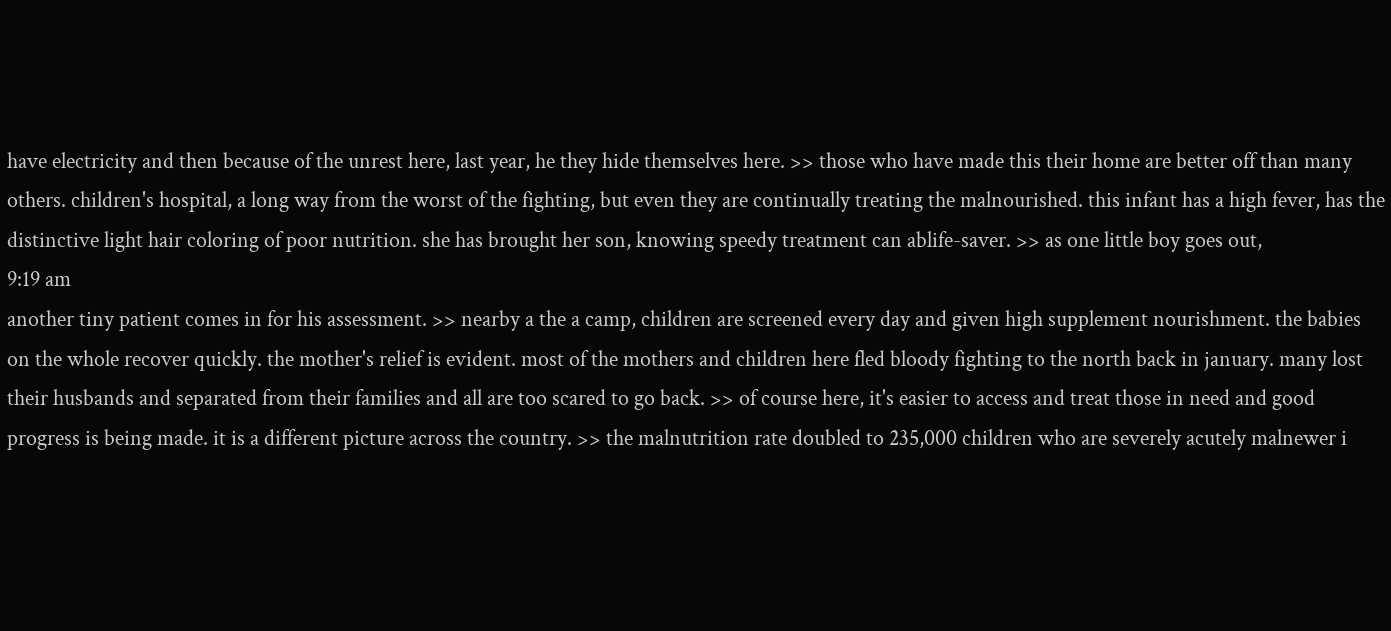have electricity and then because of the unrest here, last year, he they hide themselves here. >> those who have made this their home are better off than many others. children's hospital, a long way from the worst of the fighting, but even they are continually treating the malnourished. this infant has a high fever, has the distinctive light hair coloring of poor nutrition. she has brought her son, knowing speedy treatment can ablife-saver. >> as one little boy goes out,
9:19 am
another tiny patient comes in for his assessment. >> nearby a the a camp, children are screened every day and given high supplement nourishment. the babies on the whole recover quickly. the mother's relief is evident. most of the mothers and children here fled bloody fighting to the north back in january. many lost their husbands and separated from their families and all are too scared to go back. >> of course here, it's easier to access and treat those in need and good progress is being made. it is a different picture across the country. >> the malnutrition rate doubled to 235,000 children who are severely acutely malnewer i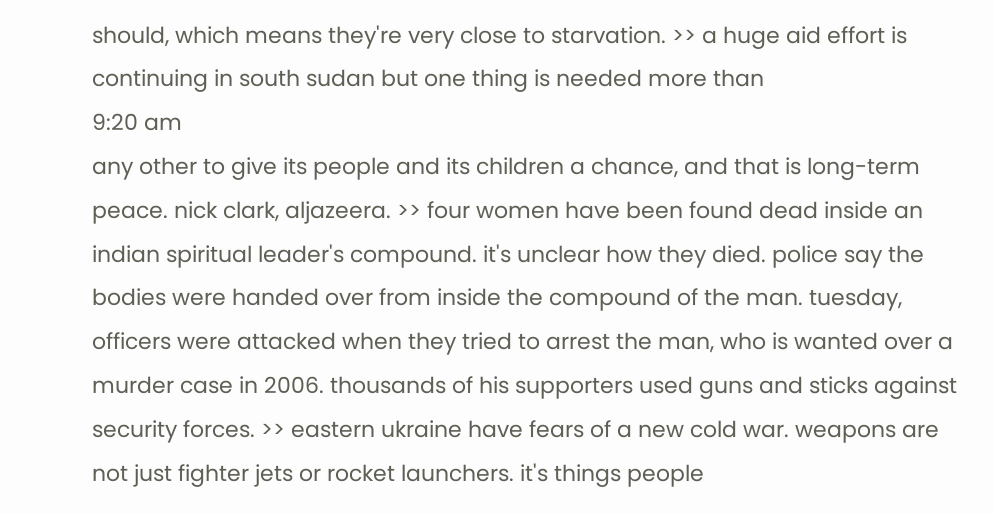should, which means they're very close to starvation. >> a huge aid effort is continuing in south sudan but one thing is needed more than
9:20 am
any other to give its people and its children a chance, and that is long-term peace. nick clark, aljazeera. >> four women have been found dead inside an indian spiritual leader's compound. it's unclear how they died. police say the bodies were handed over from inside the compound of the man. tuesday, officers were attacked when they tried to arrest the man, who is wanted over a murder case in 2006. thousands of his supporters used guns and sticks against security forces. >> eastern ukraine have fears of a new cold war. weapons are not just fighter jets or rocket launchers. it's things people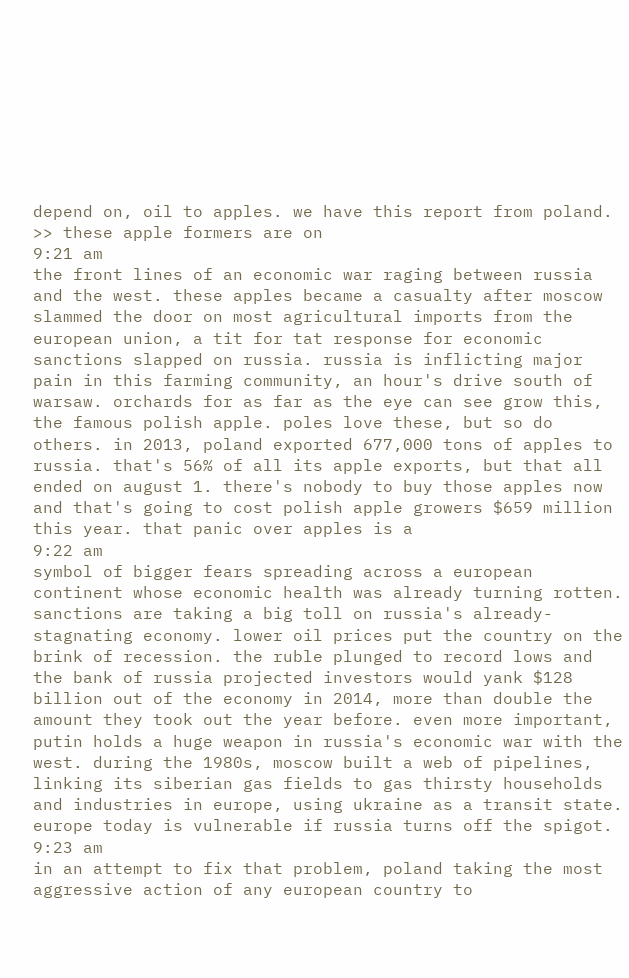depend on, oil to apples. we have this report from poland. >> these apple formers are on
9:21 am
the front lines of an economic war raging between russia and the west. these apples became a casualty after moscow slammed the door on most agricultural imports from the european union, a tit for tat response for economic sanctions slapped on russia. russia is inflicting major pain in this farming community, an hour's drive south of warsaw. orchards for as far as the eye can see grow this, the famous polish apple. poles love these, but so do others. in 2013, poland exported 677,000 tons of apples to russia. that's 56% of all its apple exports, but that all ended on august 1. there's nobody to buy those apples now and that's going to cost polish apple growers $659 million this year. that panic over apples is a
9:22 am
symbol of bigger fears spreading across a european continent whose economic health was already turning rotten. sanctions are taking a big toll on russia's already-stagnating economy. lower oil prices put the country on the brink of recession. the ruble plunged to record lows and the bank of russia projected investors would yank $128 billion out of the economy in 2014, more than double the amount they took out the year before. even more important, putin holds a huge weapon in russia's economic war with the west. during the 1980s, moscow built a web of pipelines, linking its siberian gas fields to gas thirsty households and industries in europe, using ukraine as a transit state. europe today is vulnerable if russia turns off the spigot.
9:23 am
in an attempt to fix that problem, poland taking the most aggressive action of any european country to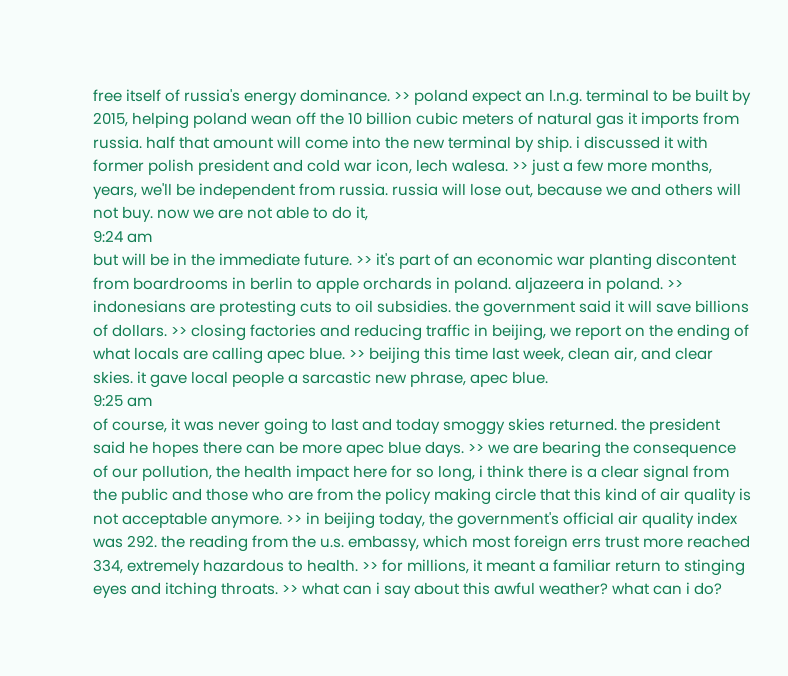free itself of russia's energy dominance. >> poland expect an l.n.g. terminal to be built by 2015, helping poland wean off the 10 billion cubic meters of natural gas it imports from russia. half that amount will come into the new terminal by ship. i discussed it with former polish president and cold war icon, lech walesa. >> just a few more months, years, we'll be independent from russia. russia will lose out, because we and others will not buy. now we are not able to do it,
9:24 am
but will be in the immediate future. >> it's part of an economic war planting discontent from boardrooms in berlin to apple orchards in poland. aljazeera in poland. >> indonesians are protesting cuts to oil subsidies. the government said it will save billions of dollars. >> closing factories and reducing traffic in beijing, we report on the ending of what locals are calling apec blue. >> beijing this time last week, clean air, and clear skies. it gave local people a sarcastic new phrase, apec blue.
9:25 am
of course, it was never going to last and today smoggy skies returned. the president said he hopes there can be more apec blue days. >> we are bearing the consequence of our pollution, the health impact here for so long, i think there is a clear signal from the public and those who are from the policy making circle that this kind of air quality is not acceptable anymore. >> in beijing today, the government's official air quality index was 292. the reading from the u.s. embassy, which most foreign errs trust more reached 334, extremely hazardous to health. >> for millions, it meant a familiar return to stinging eyes and itching throats. >> what can i say about this awful weather? what can i do?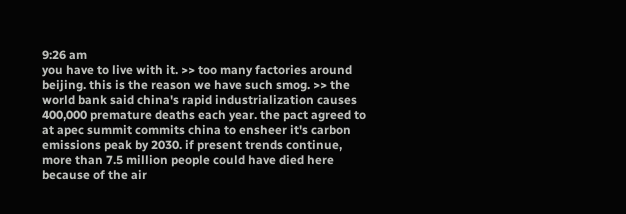9:26 am
you have to live with it. >> too many factories around beijing. this is the reason we have such smog. >> the world bank said china's rapid industrialization causes 400,000 premature deaths each year. the pact agreed to at apec summit commits china to ensheer it's carbon emissions peak by 2030. if present trends continue, more than 7.5 million people could have died here because of the air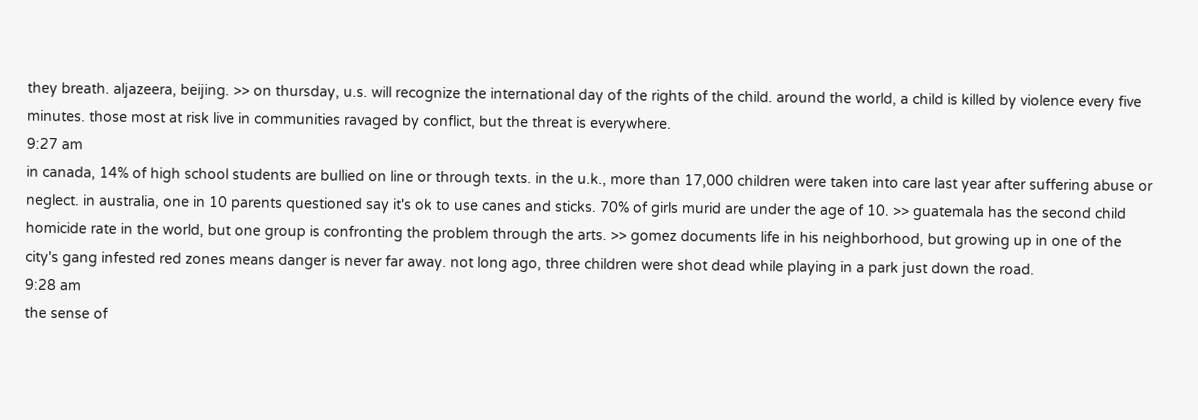they breath. aljazeera, beijing. >> on thursday, u.s. will recognize the international day of the rights of the child. around the world, a child is killed by violence every five minutes. those most at risk live in communities ravaged by conflict, but the threat is everywhere.
9:27 am
in canada, 14% of high school students are bullied on line or through texts. in the u.k., more than 17,000 children were taken into care last year after suffering abuse or neglect. in australia, one in 10 parents questioned say it's ok to use canes and sticks. 70% of girls murid are under the age of 10. >> guatemala has the second child homicide rate in the world, but one group is confronting the problem through the arts. >> gomez documents life in his neighborhood, but growing up in one of the city's gang infested red zones means danger is never far away. not long ago, three children were shot dead while playing in a park just down the road.
9:28 am
the sense of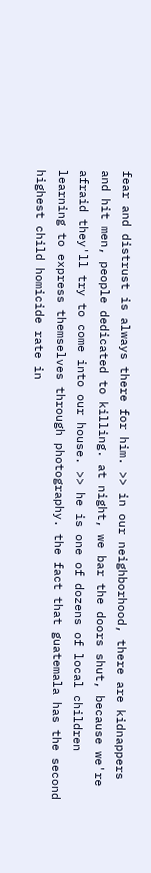fear and distrust is always there for him. >> in our neighborhood, there are kidnappers and hit men, people dedicated to killing. at night, we bar the doors shut, because we're afraid they'll try to come into our house. >> he is one of dozens of local children learning to express themselves through photography. the fact that guatemala has the second highest child homicide rate in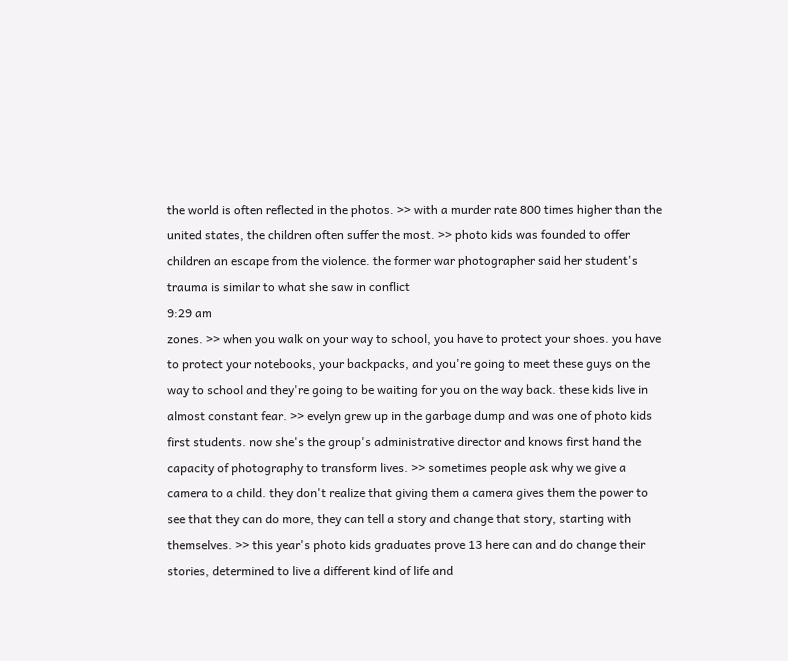the world is often reflected in the photos. >> with a murder rate 800 times higher than the united states, the children often suffer the most. >> photo kids was founded to offer children an escape from the violence. the former war photographer said her student's trauma is similar to what she saw in conflict
9:29 am
zones. >> when you walk on your way to school, you have to protect your shoes. you have to protect your notebooks, your backpacks, and you're going to meet these guys on the way to school and they're going to be waiting for you on the way back. these kids live in almost constant fear. >> evelyn grew up in the garbage dump and was one of photo kids first students. now she's the group's administrative director and knows first hand the capacity of photography to transform lives. >> sometimes people ask why we give a camera to a child. they don't realize that giving them a camera gives them the power to see that they can do more, they can tell a story and change that story, starting with themselves. >> this year's photo kids graduates prove 13 here can and do change their stories, determined to live a different kind of life and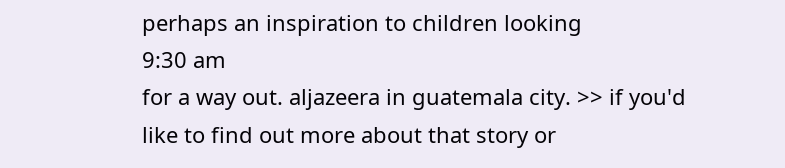perhaps an inspiration to children looking
9:30 am
for a way out. aljazeera in guatemala city. >> if you'd like to find out more about that story or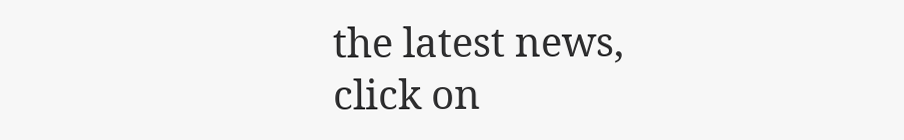the latest news, click on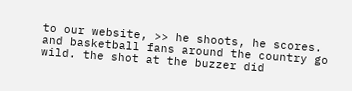to our website, >> he shoots, he scores. and basketball fans around the country go wild. the shot at the buzzer did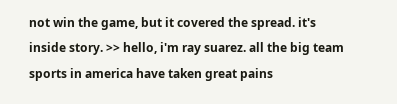not win the game, but it covered the spread. it's inside story. >> hello, i'm ray suarez. all the big team sports in america have taken great pains